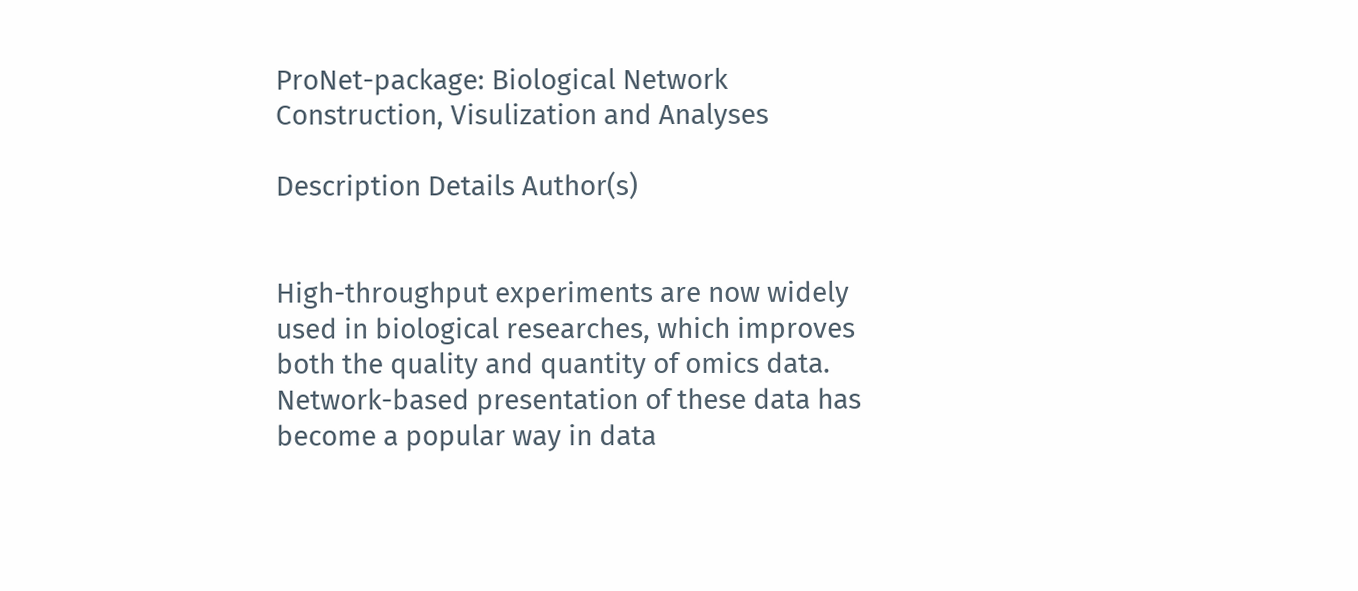ProNet-package: Biological Network Construction, Visulization and Analyses

Description Details Author(s)


High-throughput experiments are now widely used in biological researches, which improves both the quality and quantity of omics data. Network-based presentation of these data has become a popular way in data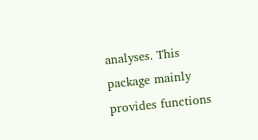analyses. This package mainly provides functions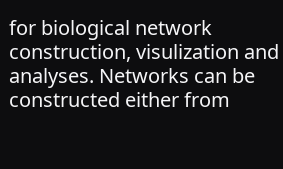for biological network construction, visulization and analyses. Networks can be constructed either from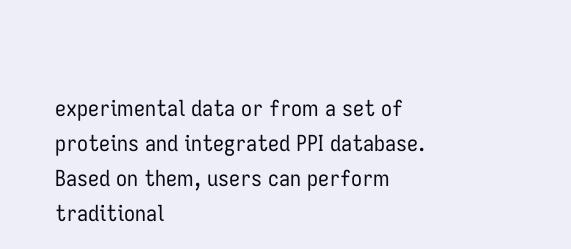experimental data or from a set of proteins and integrated PPI database. Based on them, users can perform traditional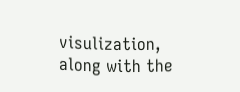visulization, along with the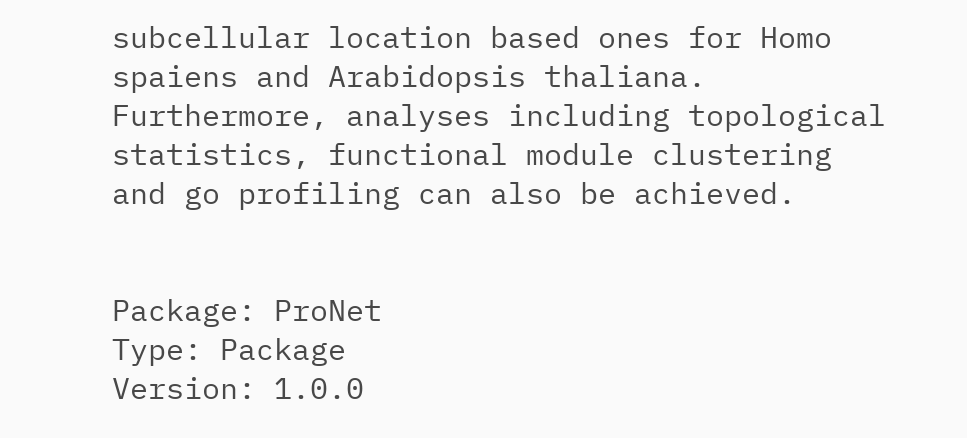subcellular location based ones for Homo spaiens and Arabidopsis thaliana. Furthermore, analyses including topological statistics, functional module clustering and go profiling can also be achieved.


Package: ProNet
Type: Package
Version: 1.0.0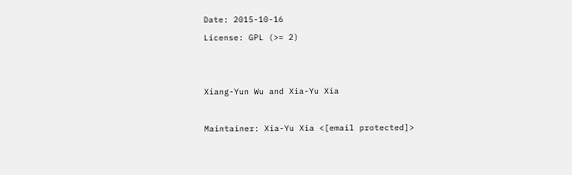Date: 2015-10-16
License: GPL (>= 2)


Xiang-Yun Wu and Xia-Yu Xia

Maintainer: Xia-Yu Xia <[email protected]>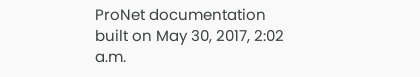ProNet documentation built on May 30, 2017, 2:02 a.m.